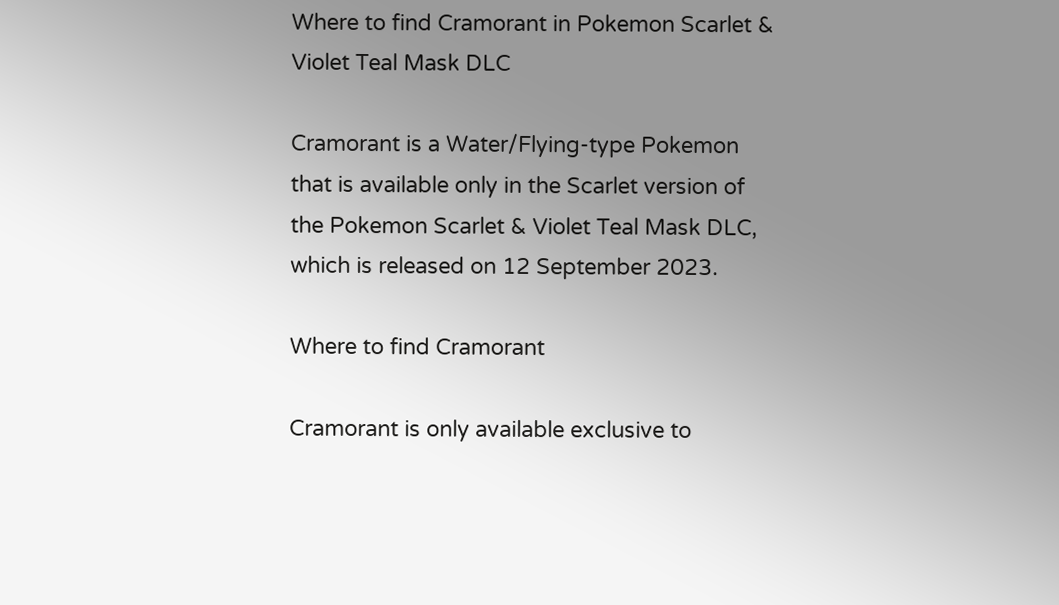Where to find Cramorant in Pokemon Scarlet & Violet Teal Mask DLC

Cramorant is a Water/Flying-type Pokemon that is available only in the Scarlet version of the Pokemon Scarlet & Violet Teal Mask DLC, which is released on 12 September 2023.

Where to find Cramorant

Cramorant is only available exclusive to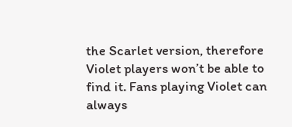the Scarlet version, therefore Violet players won’t be able to find it. Fans playing Violet can always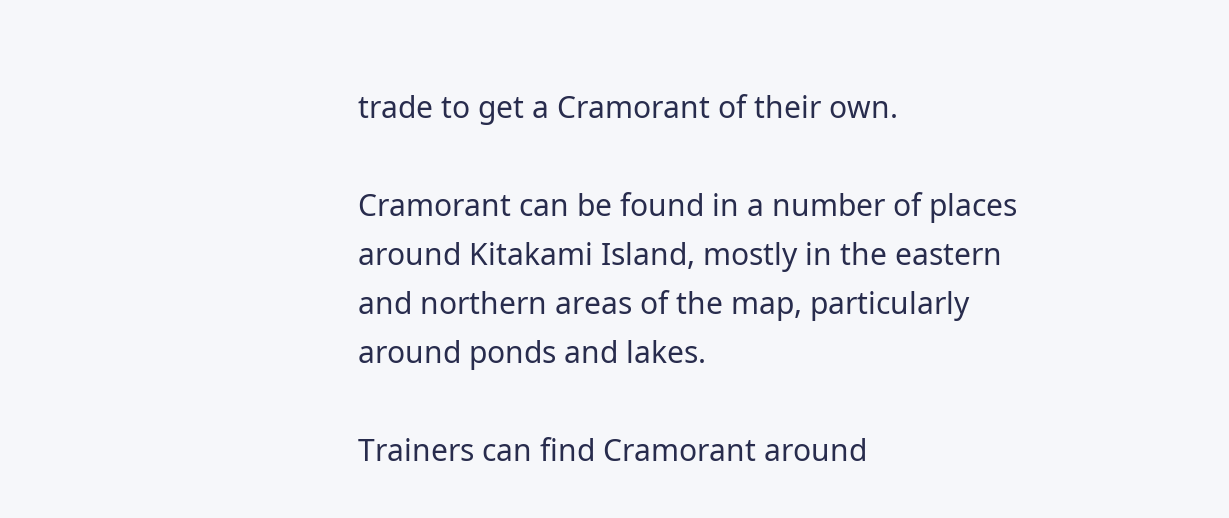trade to get a Cramorant of their own.

Cramorant can be found in a number of places around Kitakami Island, mostly in the eastern and northern areas of the map, particularly around ponds and lakes.

Trainers can find Cramorant around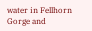water in Fellhorn Gorge and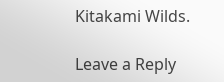Kitakami Wilds.

Leave a Reply